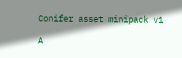Conifer asset minipack v1

A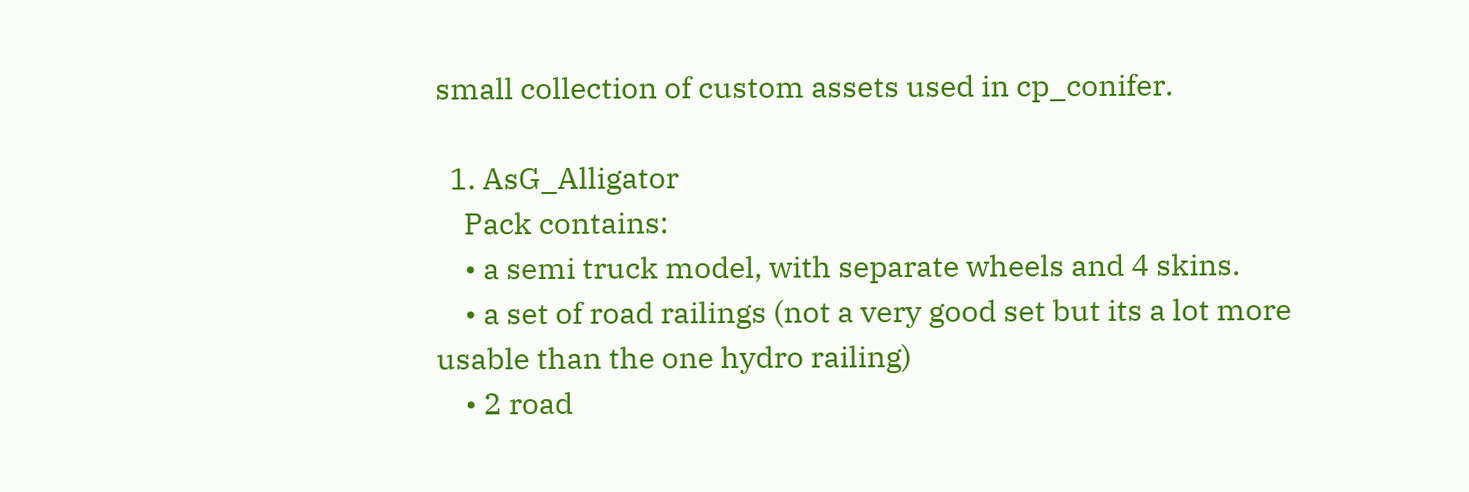small collection of custom assets used in cp_conifer.

  1. AsG_Alligator
    Pack contains:
    • a semi truck model, with separate wheels and 4 skins.
    • a set of road railings (not a very good set but its a lot more usable than the one hydro railing)
    • 2 road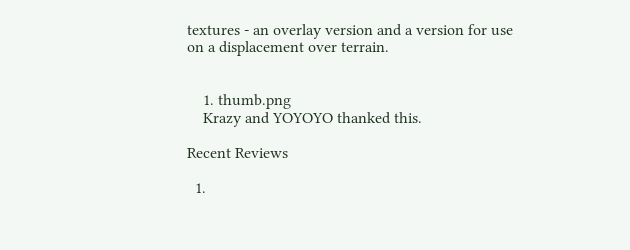textures - an overlay version and a version for use on a displacement over terrain.


    1. thumb.png
    Krazy and YOYOYO thanked this.

Recent Reviews

  1.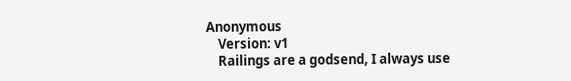Anonymous
    Version: v1
    Railings are a godsend, I always use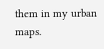them in my urban maps.